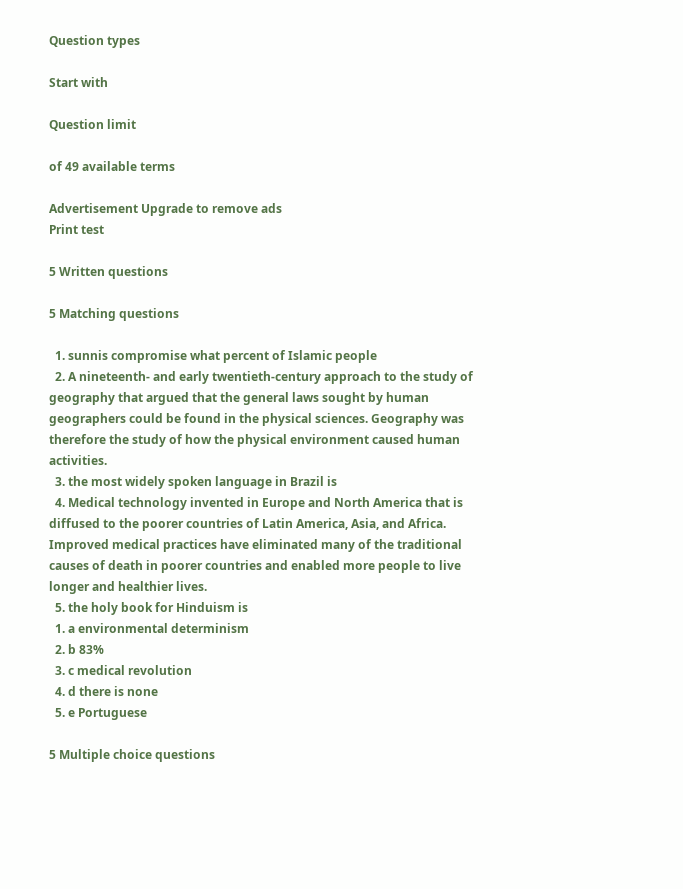Question types

Start with

Question limit

of 49 available terms

Advertisement Upgrade to remove ads
Print test

5 Written questions

5 Matching questions

  1. sunnis compromise what percent of Islamic people
  2. A nineteenth- and early twentieth-century approach to the study of geography that argued that the general laws sought by human geographers could be found in the physical sciences. Geography was therefore the study of how the physical environment caused human activities.
  3. the most widely spoken language in Brazil is
  4. Medical technology invented in Europe and North America that is diffused to the poorer countries of Latin America, Asia, and Africa. Improved medical practices have eliminated many of the traditional causes of death in poorer countries and enabled more people to live longer and healthier lives.
  5. the holy book for Hinduism is
  1. a environmental determinism
  2. b 83%
  3. c medical revolution
  4. d there is none
  5. e Portuguese

5 Multiple choice questions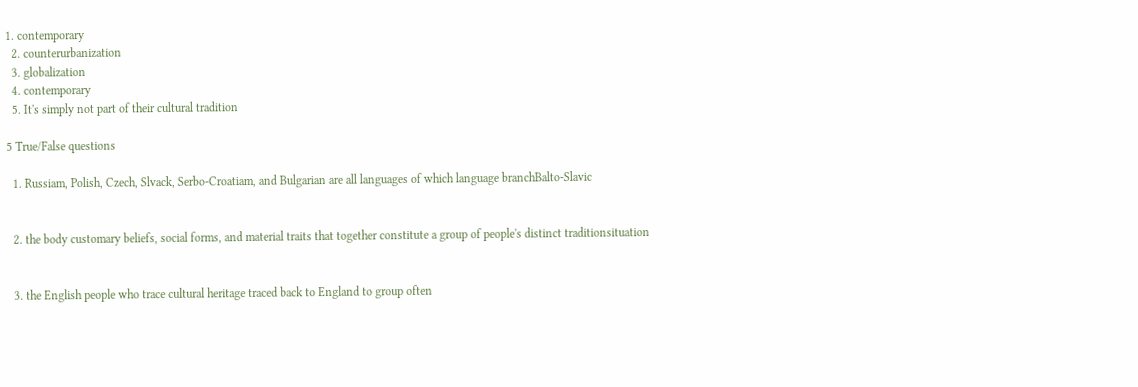1. contemporary
  2. counterurbanization
  3. globalization
  4. contemporary
  5. It's simply not part of their cultural tradition

5 True/False questions

  1. Russiam, Polish, Czech, Slvack, Serbo-Croatiam, and Bulgarian are all languages of which language branchBalto-Slavic


  2. the body customary beliefs, social forms, and material traits that together constitute a group of people's distinct traditionsituation


  3. the English people who trace cultural heritage traced back to England to group often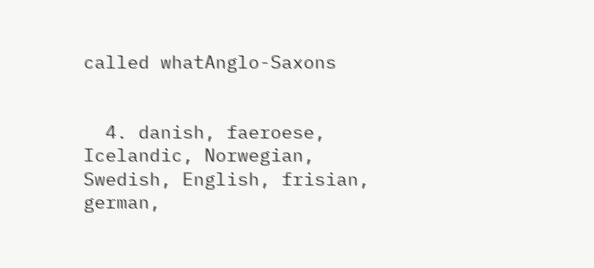called whatAnglo-Saxons


  4. danish, faeroese, Icelandic, Norwegian, Swedish, English, frisian, german,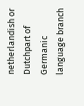netherlandish or Dutchpart of Germanic language branch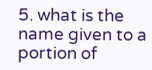5. what is the name given to a portion of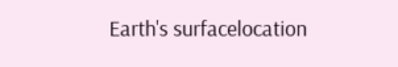Earth's surfacelocation